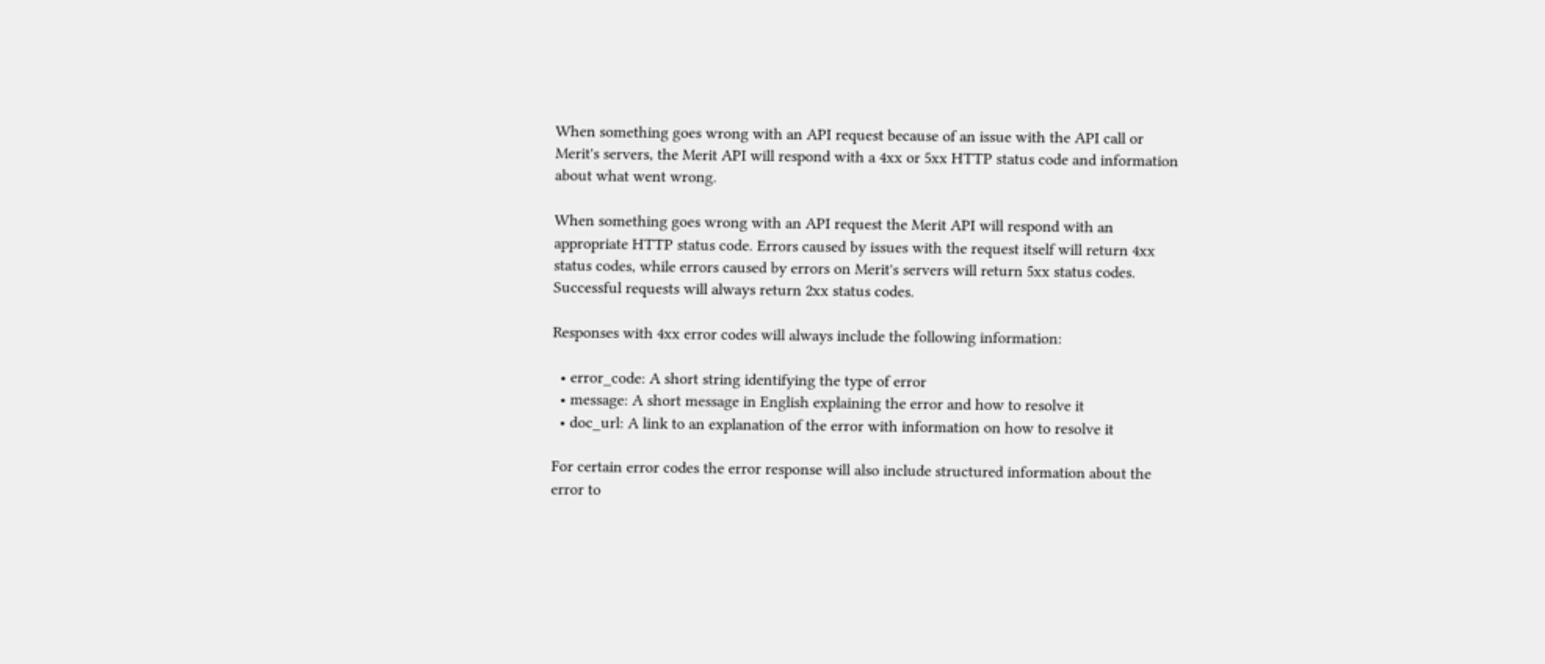When something goes wrong with an API request because of an issue with the API call or Merit's servers, the Merit API will respond with a 4xx or 5xx HTTP status code and information about what went wrong.

When something goes wrong with an API request the Merit API will respond with an appropriate HTTP status code. Errors caused by issues with the request itself will return 4xx status codes, while errors caused by errors on Merit's servers will return 5xx status codes. Successful requests will always return 2xx status codes.

Responses with 4xx error codes will always include the following information:

  • error_code: A short string identifying the type of error
  • message: A short message in English explaining the error and how to resolve it
  • doc_url: A link to an explanation of the error with information on how to resolve it

For certain error codes the error response will also include structured information about the error to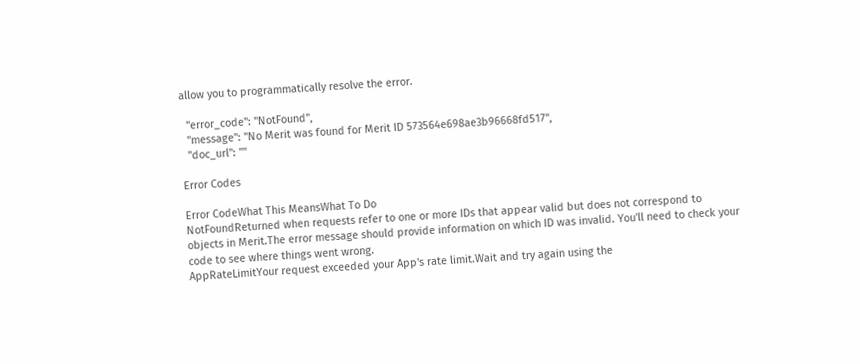allow you to programmatically resolve the error.

  "error_code": "NotFound",
  "message": "No Merit was found for Merit ID 573564e698ae3b96668fd517",
  "doc_url": ""

Error Codes

Error CodeWhat This MeansWhat To Do
NotFoundReturned when requests refer to one or more IDs that appear valid but does not correspond to objects in Merit.The error message should provide information on which ID was invalid. You'll need to check your code to see where things went wrong.
AppRateLimitYour request exceeded your App's rate limit.Wait and try again using the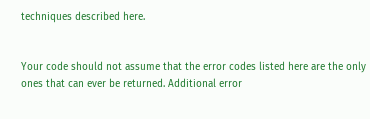techniques described here.


Your code should not assume that the error codes listed here are the only ones that can ever be returned. Additional error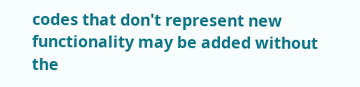codes that don't represent new functionality may be added without the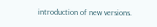introduction of new versions.